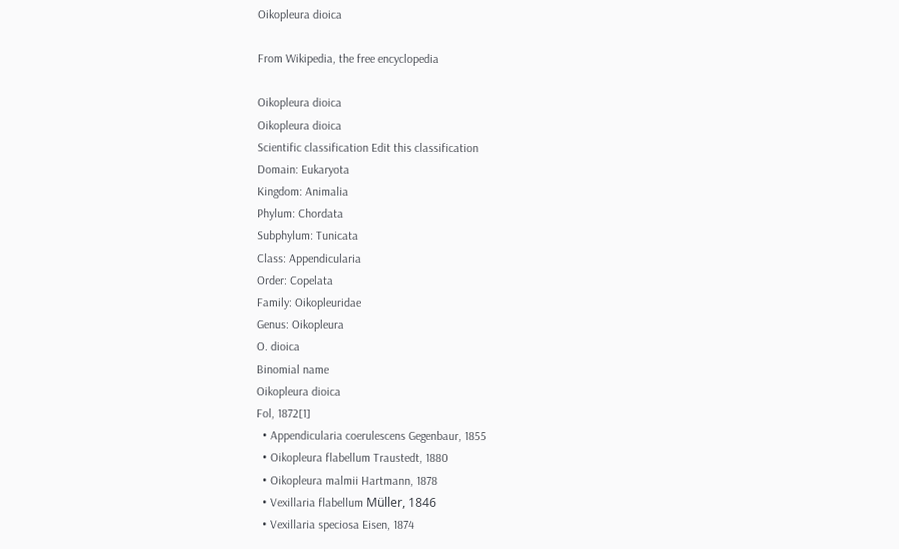Oikopleura dioica

From Wikipedia, the free encyclopedia

Oikopleura dioica
Oikopleura dioica
Scientific classification Edit this classification
Domain: Eukaryota
Kingdom: Animalia
Phylum: Chordata
Subphylum: Tunicata
Class: Appendicularia
Order: Copelata
Family: Oikopleuridae
Genus: Oikopleura
O. dioica
Binomial name
Oikopleura dioica
Fol, 1872[1]
  • Appendicularia coerulescens Gegenbaur, 1855
  • Oikopleura flabellum Traustedt, 1880
  • Oikopleura malmii Hartmann, 1878
  • Vexillaria flabellum Müller, 1846
  • Vexillaria speciosa Eisen, 1874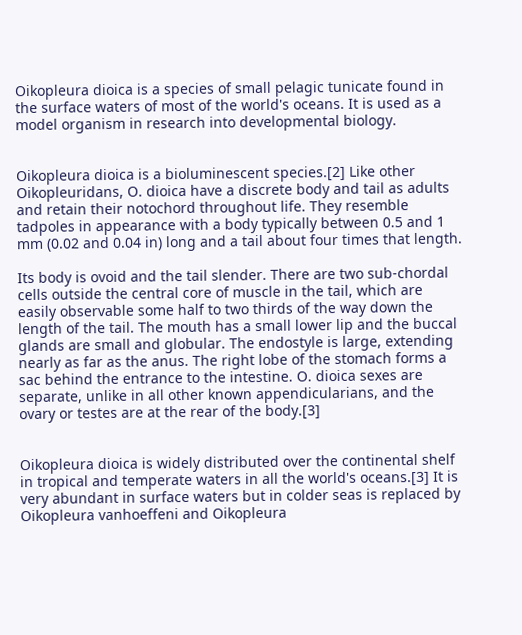Oikopleura dioica is a species of small pelagic tunicate found in the surface waters of most of the world's oceans. It is used as a model organism in research into developmental biology.


Oikopleura dioica is a bioluminescent species.[2] Like other Oikopleuridans, O. dioica have a discrete body and tail as adults and retain their notochord throughout life. They resemble tadpoles in appearance with a body typically between 0.5 and 1 mm (0.02 and 0.04 in) long and a tail about four times that length.

Its body is ovoid and the tail slender. There are two sub-chordal cells outside the central core of muscle in the tail, which are easily observable some half to two thirds of the way down the length of the tail. The mouth has a small lower lip and the buccal glands are small and globular. The endostyle is large, extending nearly as far as the anus. The right lobe of the stomach forms a sac behind the entrance to the intestine. O. dioica sexes are separate, unlike in all other known appendicularians, and the ovary or testes are at the rear of the body.[3]


Oikopleura dioica is widely distributed over the continental shelf in tropical and temperate waters in all the world's oceans.[3] It is very abundant in surface waters but in colder seas is replaced by Oikopleura vanhoeffeni and Oikopleura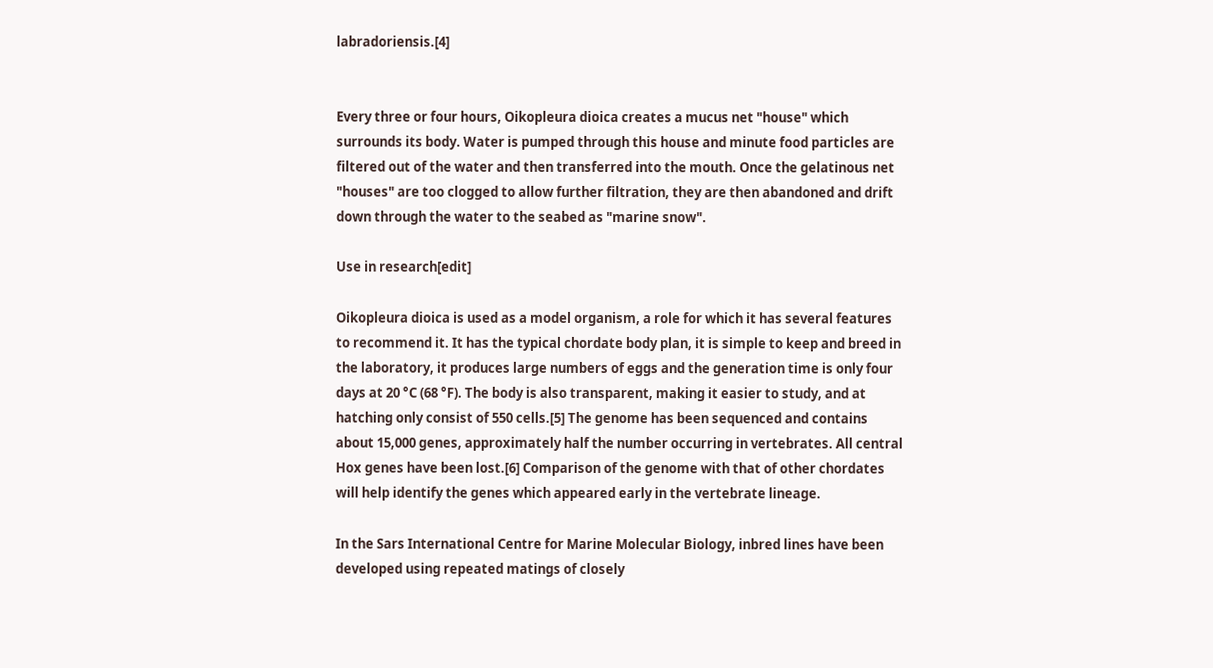labradoriensis.[4]


Every three or four hours, Oikopleura dioica creates a mucus net "house" which surrounds its body. Water is pumped through this house and minute food particles are filtered out of the water and then transferred into the mouth. Once the gelatinous net "houses" are too clogged to allow further filtration, they are then abandoned and drift down through the water to the seabed as "marine snow".

Use in research[edit]

Oikopleura dioica is used as a model organism, a role for which it has several features to recommend it. It has the typical chordate body plan, it is simple to keep and breed in the laboratory, it produces large numbers of eggs and the generation time is only four days at 20 °C (68 °F). The body is also transparent, making it easier to study, and at hatching only consist of 550 cells.[5] The genome has been sequenced and contains about 15,000 genes, approximately half the number occurring in vertebrates. All central Hox genes have been lost.[6] Comparison of the genome with that of other chordates will help identify the genes which appeared early in the vertebrate lineage.

In the Sars International Centre for Marine Molecular Biology, inbred lines have been developed using repeated matings of closely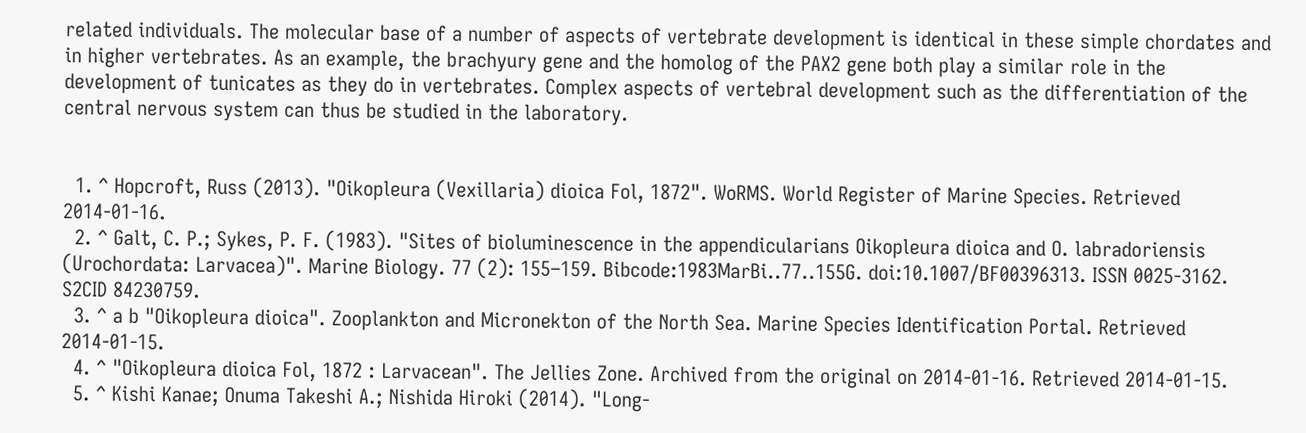related individuals. The molecular base of a number of aspects of vertebrate development is identical in these simple chordates and in higher vertebrates. As an example, the brachyury gene and the homolog of the PAX2 gene both play a similar role in the development of tunicates as they do in vertebrates. Complex aspects of vertebral development such as the differentiation of the central nervous system can thus be studied in the laboratory.


  1. ^ Hopcroft, Russ (2013). "Oikopleura (Vexillaria) dioica Fol, 1872". WoRMS. World Register of Marine Species. Retrieved 2014-01-16.
  2. ^ Galt, C. P.; Sykes, P. F. (1983). "Sites of bioluminescence in the appendicularians Oikopleura dioica and O. labradoriensis (Urochordata: Larvacea)". Marine Biology. 77 (2): 155–159. Bibcode:1983MarBi..77..155G. doi:10.1007/BF00396313. ISSN 0025-3162. S2CID 84230759.
  3. ^ a b "Oikopleura dioica". Zooplankton and Micronekton of the North Sea. Marine Species Identification Portal. Retrieved 2014-01-15.
  4. ^ "Oikopleura dioica Fol, 1872 : Larvacean". The Jellies Zone. Archived from the original on 2014-01-16. Retrieved 2014-01-15.
  5. ^ Kishi Kanae; Onuma Takeshi A.; Nishida Hiroki (2014). "Long-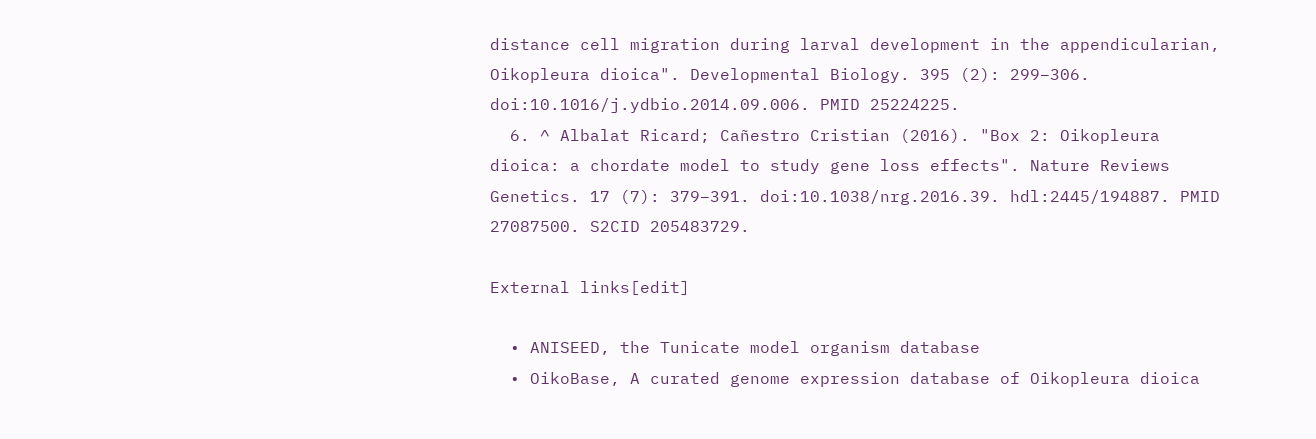distance cell migration during larval development in the appendicularian, Oikopleura dioica". Developmental Biology. 395 (2): 299–306. doi:10.1016/j.ydbio.2014.09.006. PMID 25224225.
  6. ^ Albalat Ricard; Cañestro Cristian (2016). "Box 2: Oikopleura dioica: a chordate model to study gene loss effects". Nature Reviews Genetics. 17 (7): 379–391. doi:10.1038/nrg.2016.39. hdl:2445/194887. PMID 27087500. S2CID 205483729.

External links[edit]

  • ANISEED, the Tunicate model organism database
  • OikoBase, A curated genome expression database of Oikopleura dioica